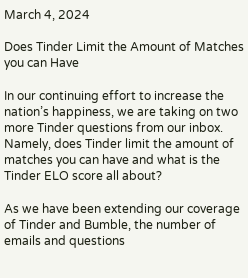March 4, 2024

Does Tinder Limit the Amount of Matches you can Have

In our continuing effort to increase the nation’s happiness, we are taking on two more Tinder questions from our inbox. Namely, does Tinder limit the amount of matches you can have and what is the Tinder ELO score all about?

As we have been extending our coverage of Tinder and Bumble, the number of emails and questions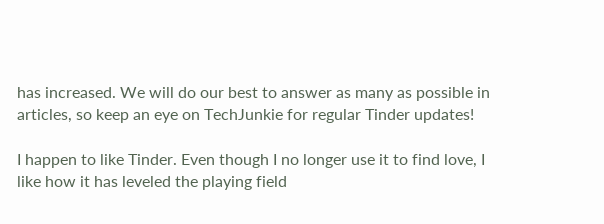has increased. We will do our best to answer as many as possible in articles, so keep an eye on TechJunkie for regular Tinder updates!

I happen to like Tinder. Even though I no longer use it to find love, I like how it has leveled the playing field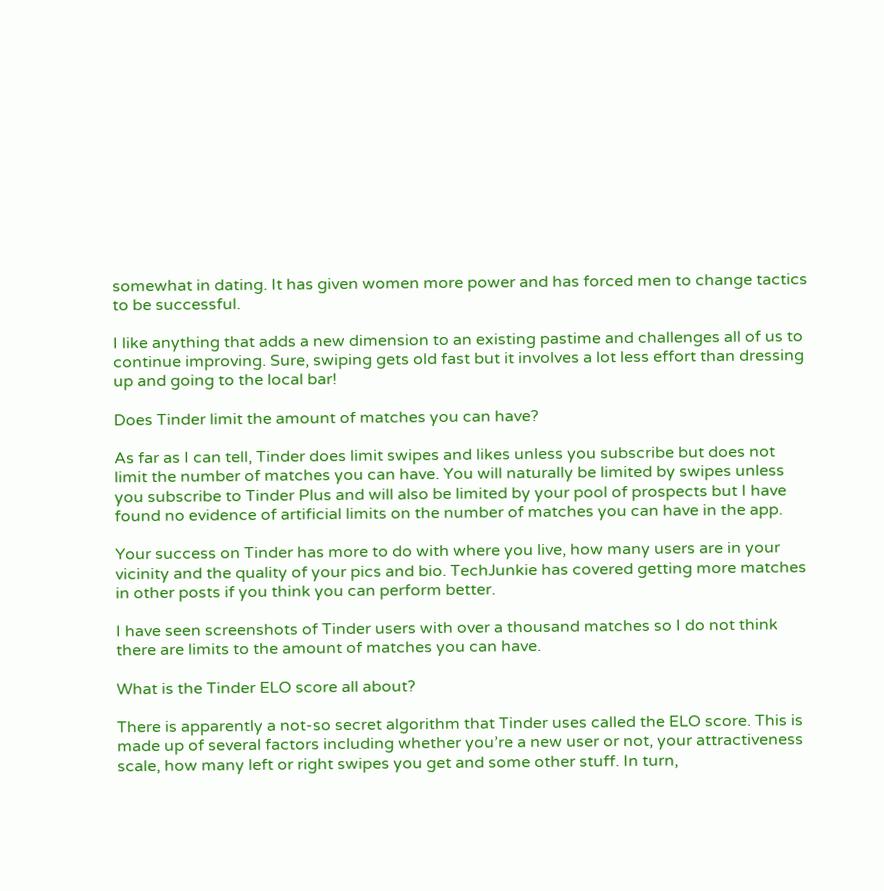somewhat in dating. It has given women more power and has forced men to change tactics to be successful.

I like anything that adds a new dimension to an existing pastime and challenges all of us to continue improving. Sure, swiping gets old fast but it involves a lot less effort than dressing up and going to the local bar!

Does Tinder limit the amount of matches you can have?

As far as I can tell, Tinder does limit swipes and likes unless you subscribe but does not limit the number of matches you can have. You will naturally be limited by swipes unless you subscribe to Tinder Plus and will also be limited by your pool of prospects but I have found no evidence of artificial limits on the number of matches you can have in the app.

Your success on Tinder has more to do with where you live, how many users are in your vicinity and the quality of your pics and bio. TechJunkie has covered getting more matches in other posts if you think you can perform better.

I have seen screenshots of Tinder users with over a thousand matches so I do not think there are limits to the amount of matches you can have.

What is the Tinder ELO score all about?

There is apparently a not-so secret algorithm that Tinder uses called the ELO score. This is made up of several factors including whether you’re a new user or not, your attractiveness scale, how many left or right swipes you get and some other stuff. In turn,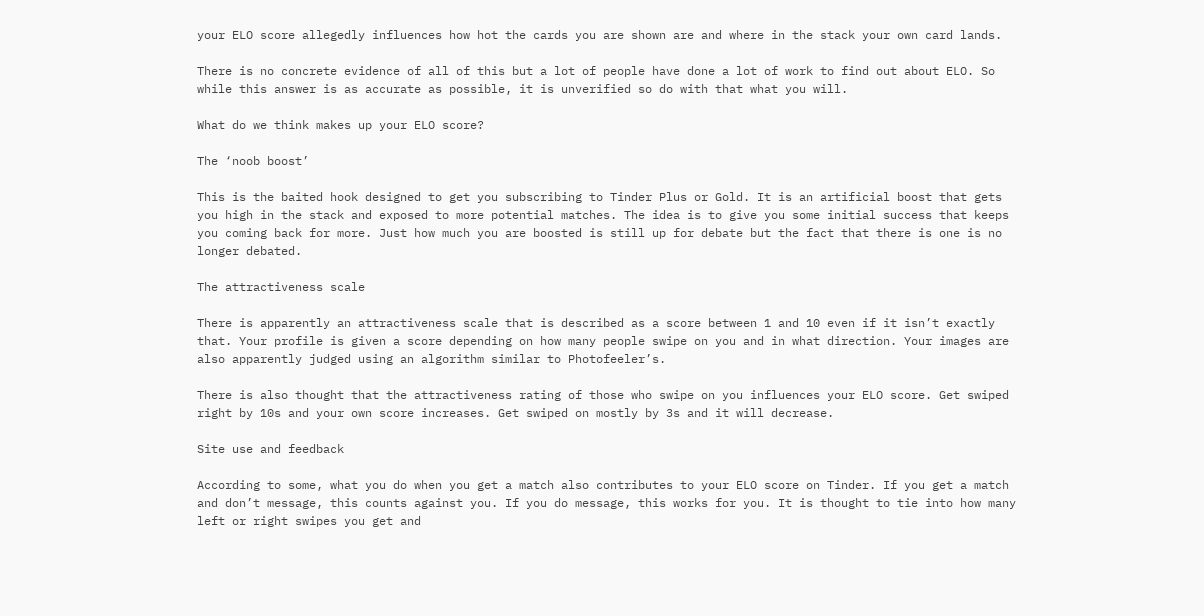your ELO score allegedly influences how hot the cards you are shown are and where in the stack your own card lands.

There is no concrete evidence of all of this but a lot of people have done a lot of work to find out about ELO. So while this answer is as accurate as possible, it is unverified so do with that what you will.

What do we think makes up your ELO score?

The ‘noob boost’

This is the baited hook designed to get you subscribing to Tinder Plus or Gold. It is an artificial boost that gets you high in the stack and exposed to more potential matches. The idea is to give you some initial success that keeps you coming back for more. Just how much you are boosted is still up for debate but the fact that there is one is no longer debated.

The attractiveness scale

There is apparently an attractiveness scale that is described as a score between 1 and 10 even if it isn’t exactly that. Your profile is given a score depending on how many people swipe on you and in what direction. Your images are also apparently judged using an algorithm similar to Photofeeler’s.

There is also thought that the attractiveness rating of those who swipe on you influences your ELO score. Get swiped right by 10s and your own score increases. Get swiped on mostly by 3s and it will decrease.

Site use and feedback

According to some, what you do when you get a match also contributes to your ELO score on Tinder. If you get a match and don’t message, this counts against you. If you do message, this works for you. It is thought to tie into how many left or right swipes you get and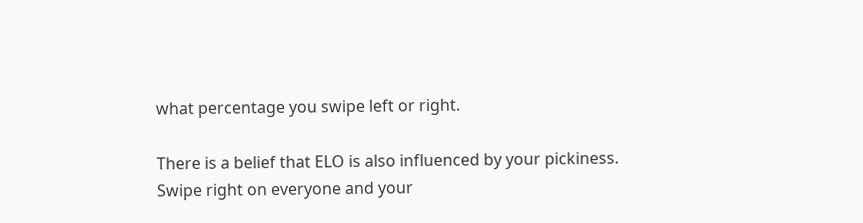what percentage you swipe left or right.

There is a belief that ELO is also influenced by your pickiness. Swipe right on everyone and your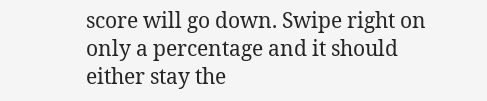score will go down. Swipe right on only a percentage and it should either stay the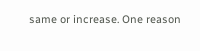same or increase. One reason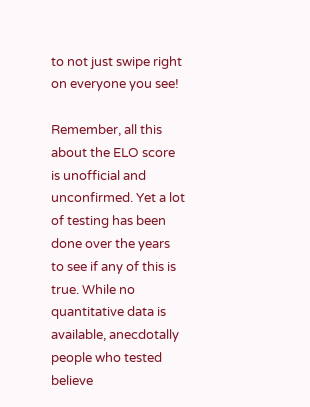to not just swipe right on everyone you see!

Remember, all this about the ELO score is unofficial and unconfirmed. Yet a lot of testing has been done over the years to see if any of this is true. While no quantitative data is available, anecdotally people who tested believe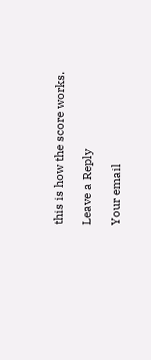this is how the score works.

Leave a Reply

Your email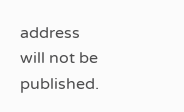address will not be published.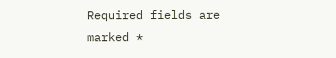Required fields are marked *